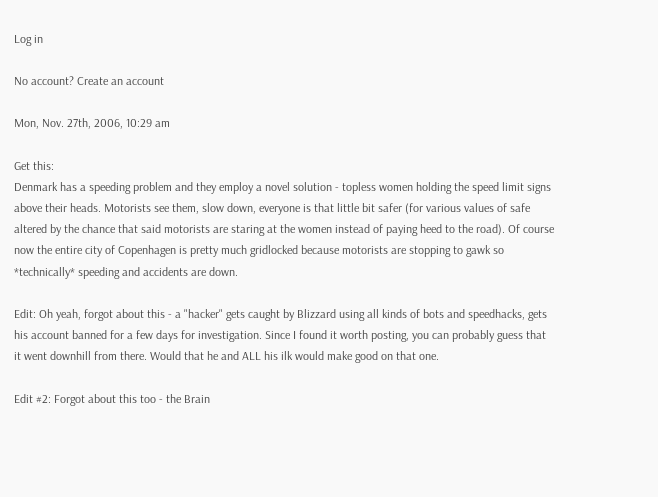Log in

No account? Create an account

Mon, Nov. 27th, 2006, 10:29 am

Get this:
Denmark has a speeding problem and they employ a novel solution - topless women holding the speed limit signs above their heads. Motorists see them, slow down, everyone is that little bit safer (for various values of safe altered by the chance that said motorists are staring at the women instead of paying heed to the road). Of course now the entire city of Copenhagen is pretty much gridlocked because motorists are stopping to gawk so *technically* speeding and accidents are down.

Edit: Oh yeah, forgot about this - a "hacker" gets caught by Blizzard using all kinds of bots and speedhacks, gets his account banned for a few days for investigation. Since I found it worth posting, you can probably guess that it went downhill from there. Would that he and ALL his ilk would make good on that one.

Edit #2: Forgot about this too - the Brain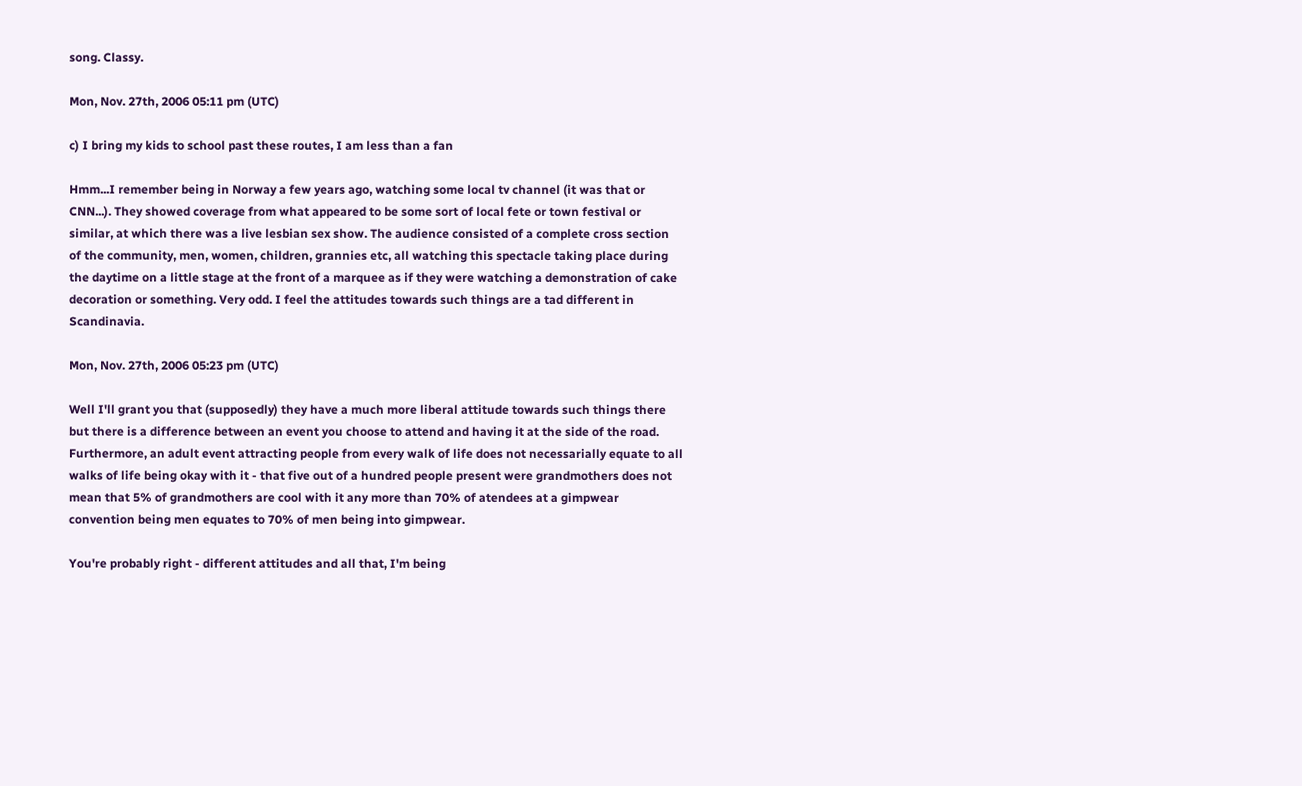song. Classy.

Mon, Nov. 27th, 2006 05:11 pm (UTC)

c) I bring my kids to school past these routes, I am less than a fan

Hmm...I remember being in Norway a few years ago, watching some local tv channel (it was that or CNN...). They showed coverage from what appeared to be some sort of local fete or town festival or similar, at which there was a live lesbian sex show. The audience consisted of a complete cross section of the community, men, women, children, grannies etc, all watching this spectacle taking place during the daytime on a little stage at the front of a marquee as if they were watching a demonstration of cake decoration or something. Very odd. I feel the attitudes towards such things are a tad different in Scandinavia.

Mon, Nov. 27th, 2006 05:23 pm (UTC)

Well I'll grant you that (supposedly) they have a much more liberal attitude towards such things there but there is a difference between an event you choose to attend and having it at the side of the road. Furthermore, an adult event attracting people from every walk of life does not necessarially equate to all walks of life being okay with it - that five out of a hundred people present were grandmothers does not mean that 5% of grandmothers are cool with it any more than 70% of atendees at a gimpwear convention being men equates to 70% of men being into gimpwear.

You're probably right - different attitudes and all that, I'm being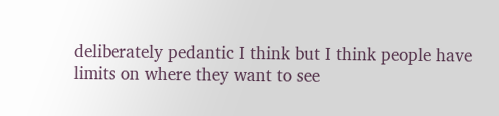deliberately pedantic I think but I think people have limits on where they want to see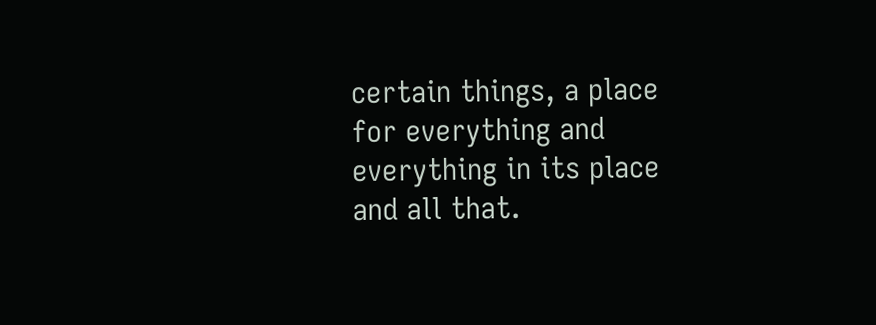certain things, a place for everything and everything in its place and all that.